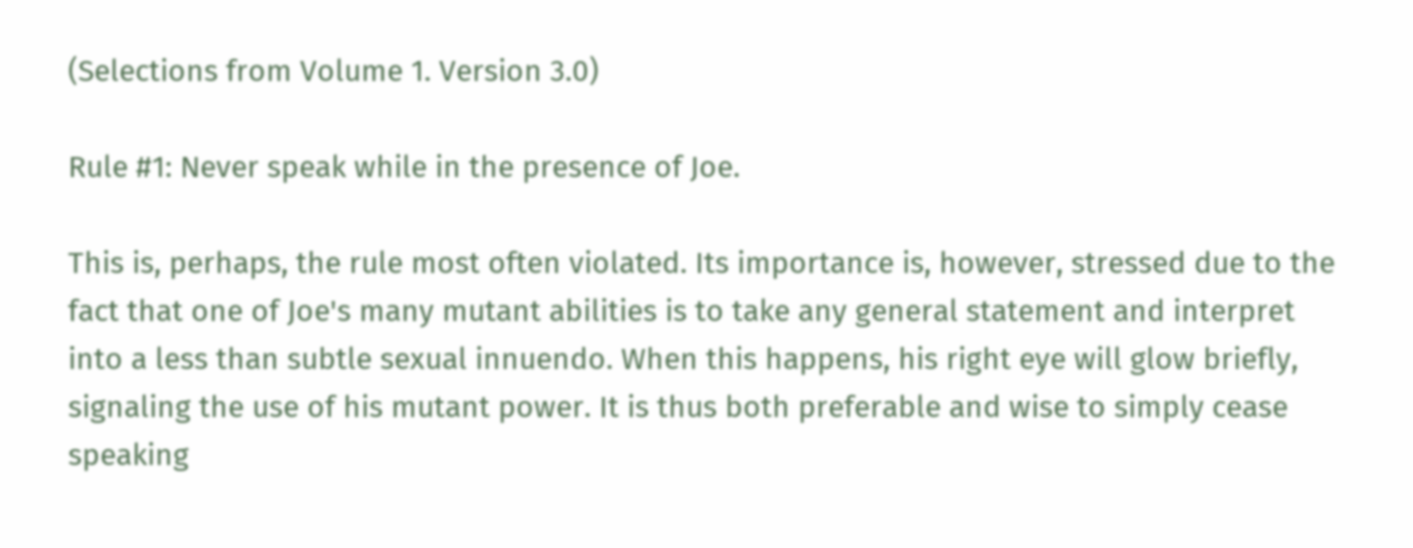(Selections from Volume 1. Version 3.0)

Rule #1: Never speak while in the presence of Joe.

This is, perhaps, the rule most often violated. Its importance is, however, stressed due to the fact that one of Joe's many mutant abilities is to take any general statement and interpret into a less than subtle sexual innuendo. When this happens, his right eye will glow briefly, signaling the use of his mutant power. It is thus both preferable and wise to simply cease speaking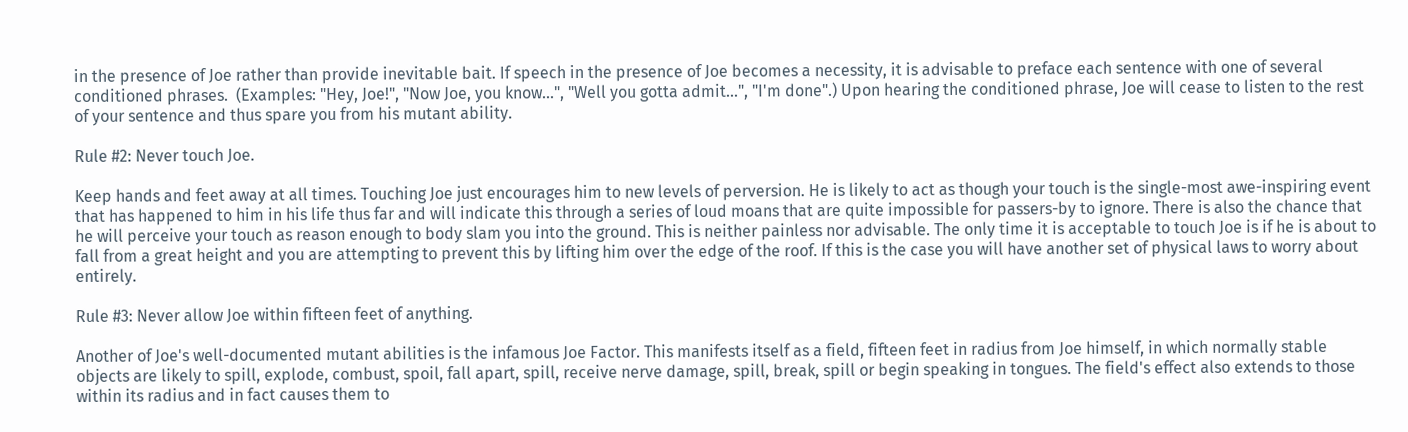in the presence of Joe rather than provide inevitable bait. If speech in the presence of Joe becomes a necessity, it is advisable to preface each sentence with one of several conditioned phrases.  (Examples: "Hey, Joe!", "Now Joe, you know...", "Well you gotta admit...", "I'm done".) Upon hearing the conditioned phrase, Joe will cease to listen to the rest of your sentence and thus spare you from his mutant ability.

Rule #2: Never touch Joe.

Keep hands and feet away at all times. Touching Joe just encourages him to new levels of perversion. He is likely to act as though your touch is the single-most awe-inspiring event that has happened to him in his life thus far and will indicate this through a series of loud moans that are quite impossible for passers-by to ignore. There is also the chance that he will perceive your touch as reason enough to body slam you into the ground. This is neither painless nor advisable. The only time it is acceptable to touch Joe is if he is about to fall from a great height and you are attempting to prevent this by lifting him over the edge of the roof. If this is the case you will have another set of physical laws to worry about entirely.

Rule #3: Never allow Joe within fifteen feet of anything.

Another of Joe's well-documented mutant abilities is the infamous Joe Factor. This manifests itself as a field, fifteen feet in radius from Joe himself, in which normally stable objects are likely to spill, explode, combust, spoil, fall apart, spill, receive nerve damage, spill, break, spill or begin speaking in tongues. The field's effect also extends to those within its radius and in fact causes them to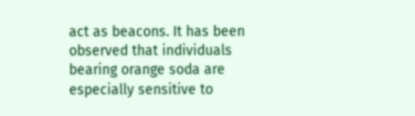act as beacons. It has been observed that individuals bearing orange soda are especially sensitive to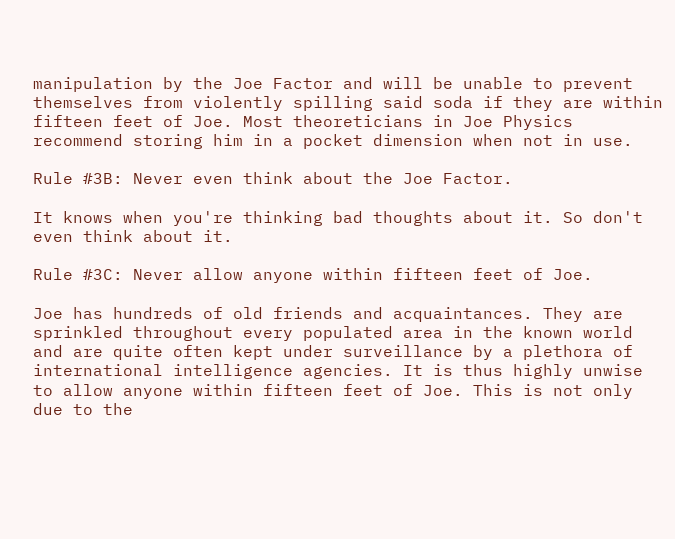manipulation by the Joe Factor and will be unable to prevent themselves from violently spilling said soda if they are within fifteen feet of Joe. Most theoreticians in Joe Physics recommend storing him in a pocket dimension when not in use.

Rule #3B: Never even think about the Joe Factor.

It knows when you're thinking bad thoughts about it. So don't even think about it.

Rule #3C: Never allow anyone within fifteen feet of Joe.

Joe has hundreds of old friends and acquaintances. They are sprinkled throughout every populated area in the known world and are quite often kept under surveillance by a plethora of international intelligence agencies. It is thus highly unwise to allow anyone within fifteen feet of Joe. This is not only due to the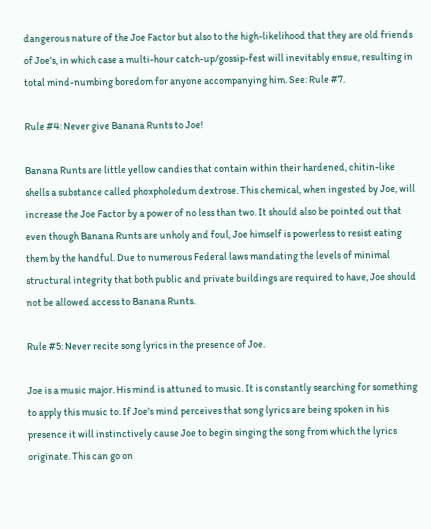dangerous nature of the Joe Factor but also to the high-likelihood that they are old friends of Joe's, in which case a multi-hour catch-up/gossip-fest will inevitably ensue, resulting in total mind-numbing boredom for anyone accompanying him. See: Rule #7.

Rule #4: Never give Banana Runts to Joe!

Banana Runts are little yellow candies that contain within their hardened, chitin-like shells a substance called phoxpholedum dextrose. This chemical, when ingested by Joe, will increase the Joe Factor by a power of no less than two. It should also be pointed out that even though Banana Runts are unholy and foul, Joe himself is powerless to resist eating them by the handful. Due to numerous Federal laws mandating the levels of minimal structural integrity that both public and private buildings are required to have, Joe should not be allowed access to Banana Runts.

Rule #5: Never recite song lyrics in the presence of Joe.

Joe is a music major. His mind is attuned to music. It is constantly searching for something to apply this music to. If Joe's mind perceives that song lyrics are being spoken in his presence it will instinctively cause Joe to begin singing the song from which the lyrics originate. This can go on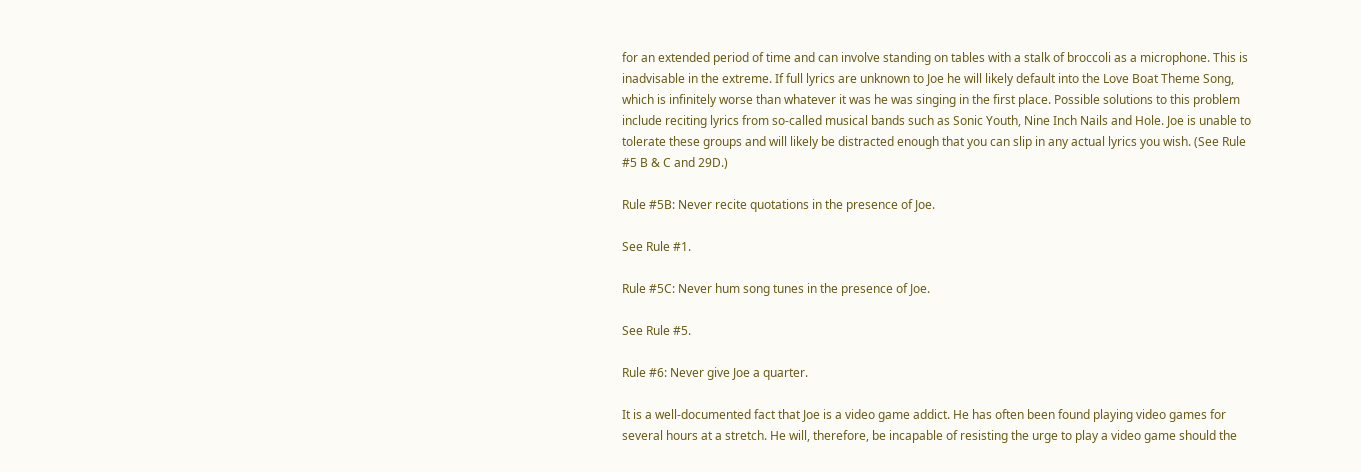for an extended period of time and can involve standing on tables with a stalk of broccoli as a microphone. This is inadvisable in the extreme. If full lyrics are unknown to Joe he will likely default into the Love Boat Theme Song, which is infinitely worse than whatever it was he was singing in the first place. Possible solutions to this problem include reciting lyrics from so-called musical bands such as Sonic Youth, Nine Inch Nails and Hole. Joe is unable to tolerate these groups and will likely be distracted enough that you can slip in any actual lyrics you wish. (See Rule #5 B & C and 29D.)

Rule #5B: Never recite quotations in the presence of Joe.

See Rule #1.

Rule #5C: Never hum song tunes in the presence of Joe.

See Rule #5.

Rule #6: Never give Joe a quarter.

It is a well-documented fact that Joe is a video game addict. He has often been found playing video games for several hours at a stretch. He will, therefore, be incapable of resisting the urge to play a video game should the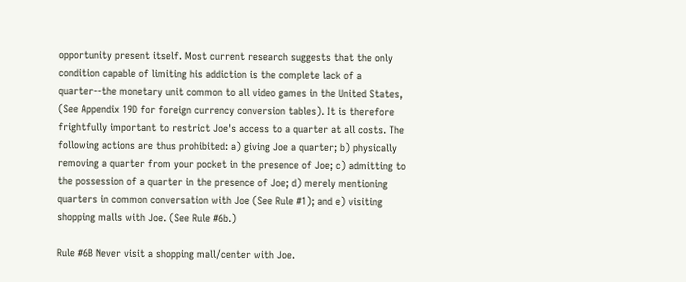opportunity present itself. Most current research suggests that the only condition capable of limiting his addiction is the complete lack of a quarter--the monetary unit common to all video games in the United States, (See Appendix 19D for foreign currency conversion tables). It is therefore frightfully important to restrict Joe's access to a quarter at all costs. The following actions are thus prohibited: a) giving Joe a quarter; b) physically removing a quarter from your pocket in the presence of Joe; c) admitting to the possession of a quarter in the presence of Joe; d) merely mentioning quarters in common conversation with Joe (See Rule #1); and e) visiting shopping malls with Joe. (See Rule #6b.)

Rule #6B Never visit a shopping mall/center with Joe.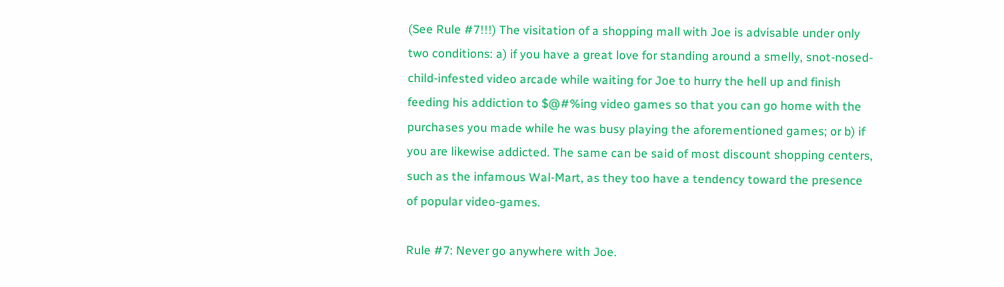(See Rule #7!!!) The visitation of a shopping mall with Joe is advisable under only two conditions: a) if you have a great love for standing around a smelly, snot-nosed-child-infested video arcade while waiting for Joe to hurry the hell up and finish feeding his addiction to $@#%ing video games so that you can go home with the purchases you made while he was busy playing the aforementioned games; or b) if you are likewise addicted. The same can be said of most discount shopping centers, such as the infamous Wal-Mart, as they too have a tendency toward the presence of popular video-games.

Rule #7: Never go anywhere with Joe.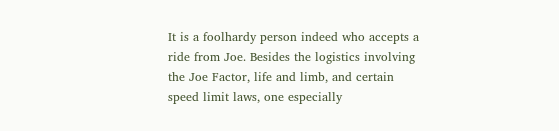It is a foolhardy person indeed who accepts a ride from Joe. Besides the logistics involving the Joe Factor, life and limb, and certain speed limit laws, one especially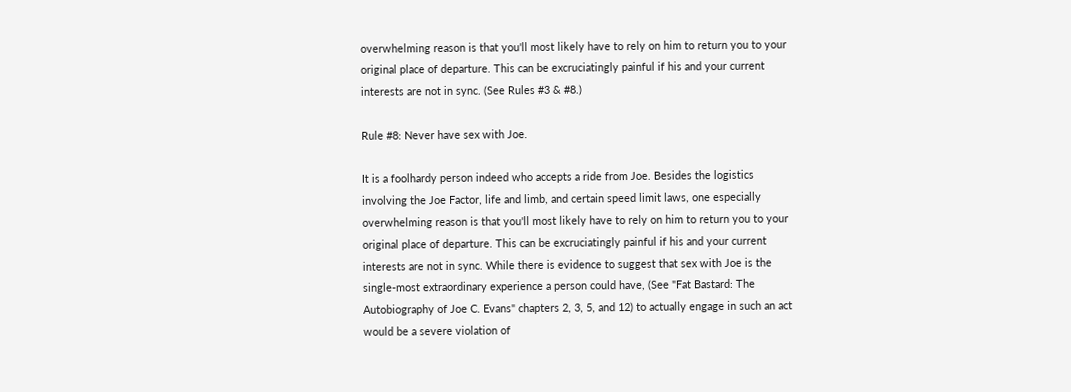overwhelming reason is that you'll most likely have to rely on him to return you to your original place of departure. This can be excruciatingly painful if his and your current interests are not in sync. (See Rules #3 & #8.)

Rule #8: Never have sex with Joe.

It is a foolhardy person indeed who accepts a ride from Joe. Besides the logistics involving the Joe Factor, life and limb, and certain speed limit laws, one especially overwhelming reason is that you'll most likely have to rely on him to return you to your original place of departure. This can be excruciatingly painful if his and your current interests are not in sync. While there is evidence to suggest that sex with Joe is the single-most extraordinary experience a person could have, (See "Fat Bastard: The Autobiography of Joe C. Evans" chapters 2, 3, 5, and 12) to actually engage in such an act would be a severe violation of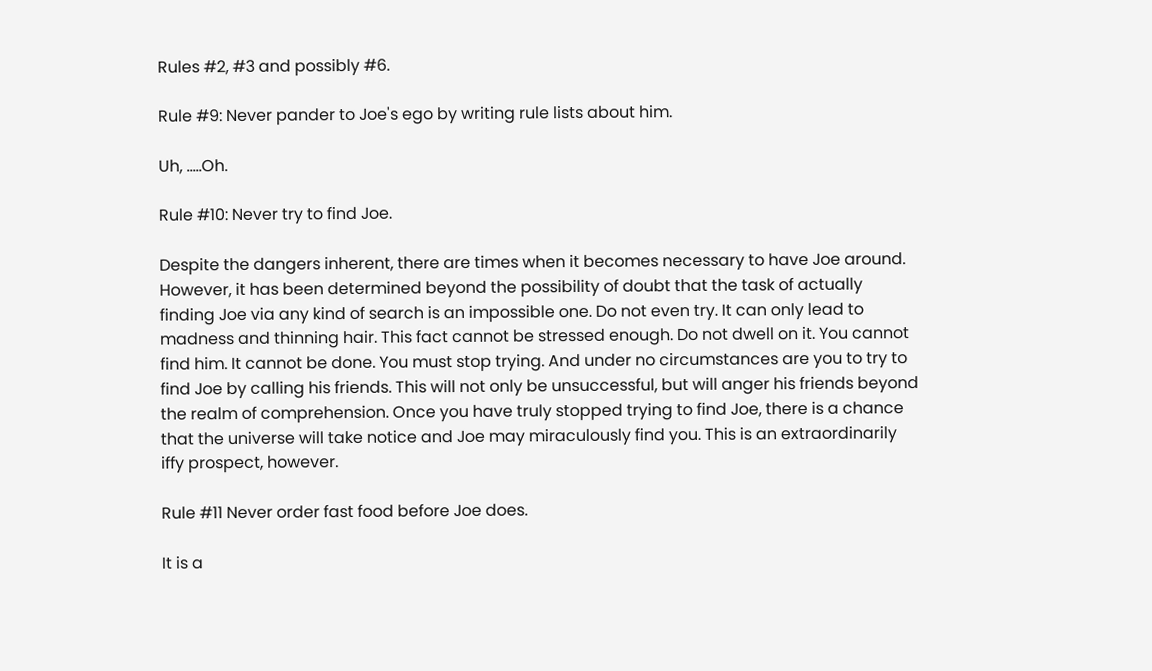Rules #2, #3 and possibly #6.

Rule #9: Never pander to Joe's ego by writing rule lists about him.

Uh, .....Oh.

Rule #10: Never try to find Joe.

Despite the dangers inherent, there are times when it becomes necessary to have Joe around. However, it has been determined beyond the possibility of doubt that the task of actually finding Joe via any kind of search is an impossible one. Do not even try. It can only lead to madness and thinning hair. This fact cannot be stressed enough. Do not dwell on it. You cannot find him. It cannot be done. You must stop trying. And under no circumstances are you to try to find Joe by calling his friends. This will not only be unsuccessful, but will anger his friends beyond the realm of comprehension. Once you have truly stopped trying to find Joe, there is a chance that the universe will take notice and Joe may miraculously find you. This is an extraordinarily iffy prospect, however.

Rule #11 Never order fast food before Joe does.

It is a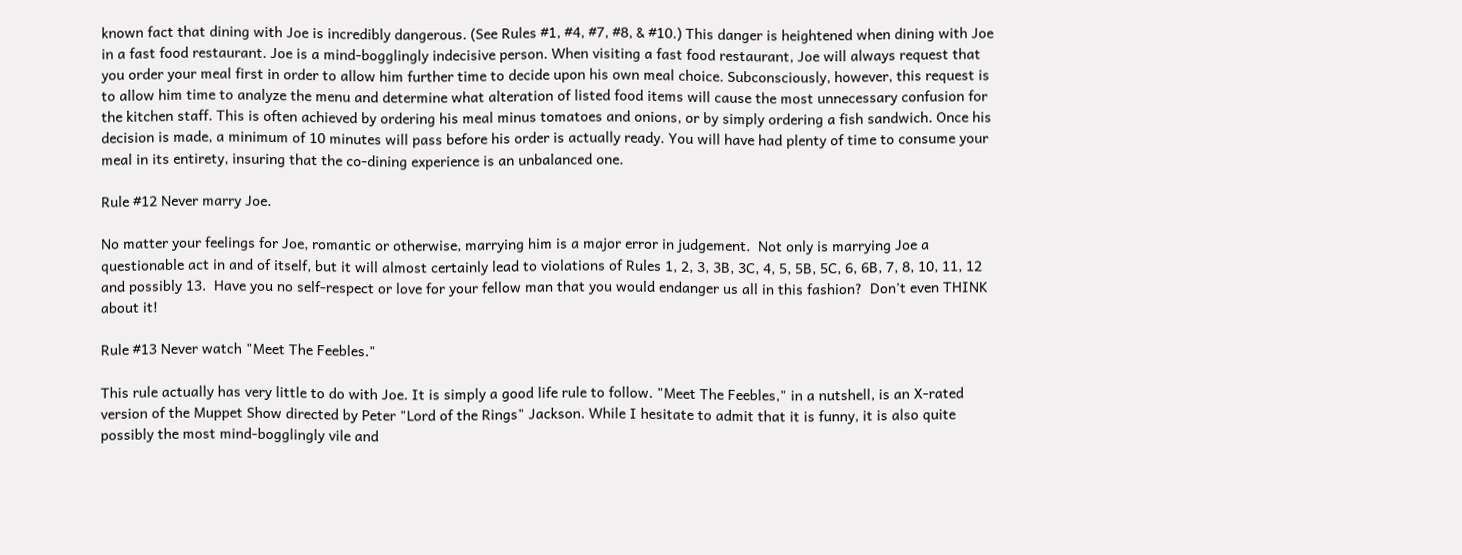known fact that dining with Joe is incredibly dangerous. (See Rules #1, #4, #7, #8, & #10.) This danger is heightened when dining with Joe in a fast food restaurant. Joe is a mind-bogglingly indecisive person. When visiting a fast food restaurant, Joe will always request that you order your meal first in order to allow him further time to decide upon his own meal choice. Subconsciously, however, this request is to allow him time to analyze the menu and determine what alteration of listed food items will cause the most unnecessary confusion for the kitchen staff. This is often achieved by ordering his meal minus tomatoes and onions, or by simply ordering a fish sandwich. Once his decision is made, a minimum of 10 minutes will pass before his order is actually ready. You will have had plenty of time to consume your meal in its entirety, insuring that the co-dining experience is an unbalanced one.

Rule #12 Never marry Joe.

No matter your feelings for Joe, romantic or otherwise, marrying him is a major error in judgement.  Not only is marrying Joe a questionable act in and of itself, but it will almost certainly lead to violations of Rules 1, 2, 3, 3B, 3C, 4, 5, 5B, 5C, 6, 6B, 7, 8, 10, 11, 12 and possibly 13.  Have you no self-respect or love for your fellow man that you would endanger us all in this fashion?  Don't even THINK about it!

Rule #13 Never watch "Meet The Feebles."

This rule actually has very little to do with Joe. It is simply a good life rule to follow. "Meet The Feebles," in a nutshell, is an X-rated version of the Muppet Show directed by Peter "Lord of the Rings" Jackson. While I hesitate to admit that it is funny, it is also quite possibly the most mind-bogglingly vile and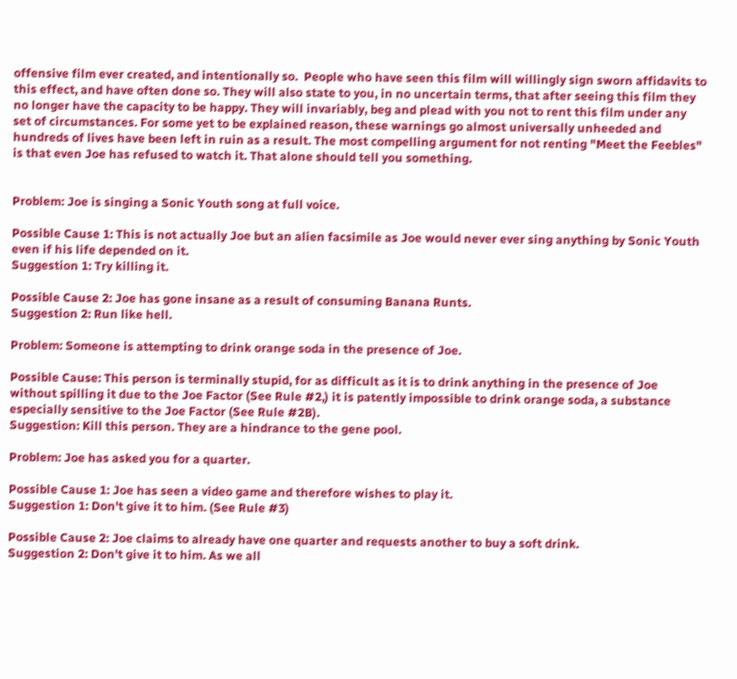offensive film ever created, and intentionally so.  People who have seen this film will willingly sign sworn affidavits to this effect, and have often done so. They will also state to you, in no uncertain terms, that after seeing this film they no longer have the capacity to be happy. They will invariably, beg and plead with you not to rent this film under any set of circumstances. For some yet to be explained reason, these warnings go almost universally unheeded and hundreds of lives have been left in ruin as a result. The most compelling argument for not renting "Meet the Feebles" is that even Joe has refused to watch it. That alone should tell you something.


Problem: Joe is singing a Sonic Youth song at full voice.

Possible Cause 1: This is not actually Joe but an alien facsimile as Joe would never ever sing anything by Sonic Youth even if his life depended on it.
Suggestion 1: Try killing it.

Possible Cause 2: Joe has gone insane as a result of consuming Banana Runts.
Suggestion 2: Run like hell.

Problem: Someone is attempting to drink orange soda in the presence of Joe.

Possible Cause: This person is terminally stupid, for as difficult as it is to drink anything in the presence of Joe without spilling it due to the Joe Factor (See Rule #2,) it is patently impossible to drink orange soda, a substance especially sensitive to the Joe Factor (See Rule #2B).
Suggestion: Kill this person. They are a hindrance to the gene pool.

Problem: Joe has asked you for a quarter.

Possible Cause 1: Joe has seen a video game and therefore wishes to play it.
Suggestion 1: Don't give it to him. (See Rule #3)

Possible Cause 2: Joe claims to already have one quarter and requests another to buy a soft drink.
Suggestion 2: Don't give it to him. As we all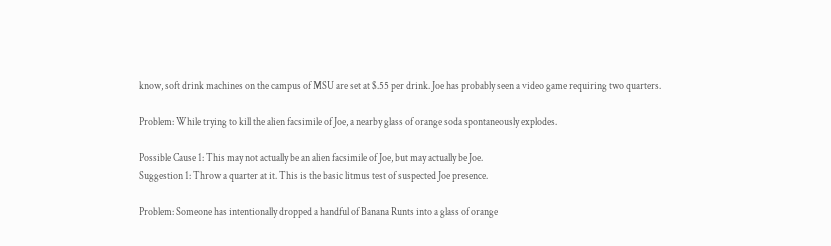know, soft drink machines on the campus of MSU are set at $.55 per drink. Joe has probably seen a video game requiring two quarters.

Problem: While trying to kill the alien facsimile of Joe, a nearby glass of orange soda spontaneously explodes.

Possible Cause 1: This may not actually be an alien facsimile of Joe, but may actually be Joe.
Suggestion 1: Throw a quarter at it. This is the basic litmus test of suspected Joe presence.

Problem: Someone has intentionally dropped a handful of Banana Runts into a glass of orange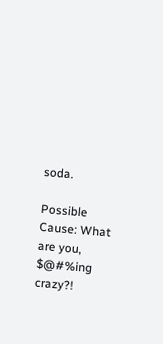soda.

Possible Cause: What are you, $@#%ing crazy?!